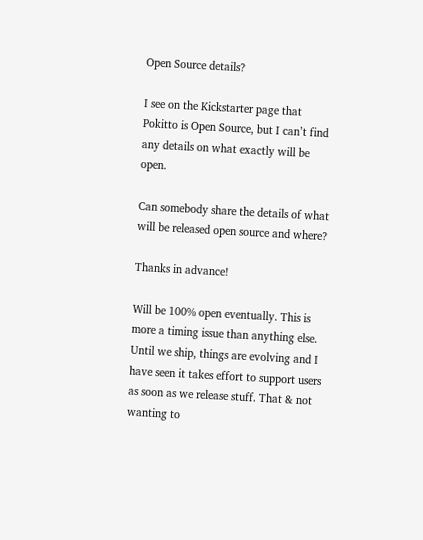Open Source details?

I see on the Kickstarter page that Pokitto is Open Source, but I can’t find any details on what exactly will be open.

Can somebody share the details of what will be released open source and where?

Thanks in advance!

Will be 100% open eventually. This is more a timing issue than anything else. Until we ship, things are evolving and I have seen it takes effort to support users as soon as we release stuff. That & not wanting to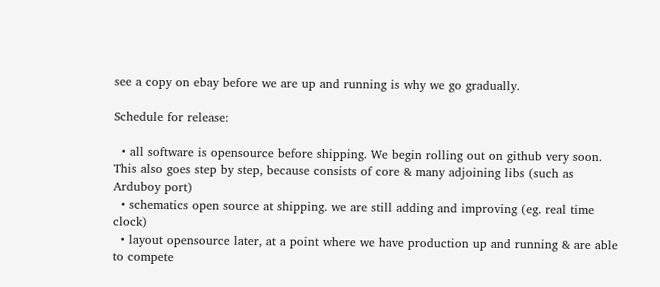see a copy on ebay before we are up and running is why we go gradually.

Schedule for release:

  • all software is opensource before shipping. We begin rolling out on github very soon. This also goes step by step, because consists of core & many adjoining libs (such as Arduboy port)
  • schematics open source at shipping. we are still adding and improving (eg. real time clock)
  • layout opensource later, at a point where we have production up and running & are able to compete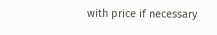with price if necessary